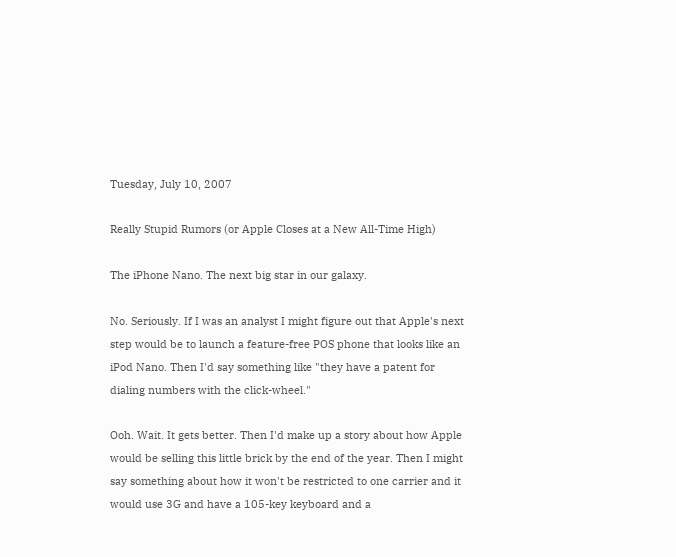Tuesday, July 10, 2007

Really Stupid Rumors (or Apple Closes at a New All-Time High)

The iPhone Nano. The next big star in our galaxy.

No. Seriously. If I was an analyst I might figure out that Apple's next step would be to launch a feature-free POS phone that looks like an iPod Nano. Then I'd say something like "they have a patent for dialing numbers with the click-wheel."

Ooh. Wait. It gets better. Then I'd make up a story about how Apple would be selling this little brick by the end of the year. Then I might say something about how it won't be restricted to one carrier and it would use 3G and have a 105-key keyboard and a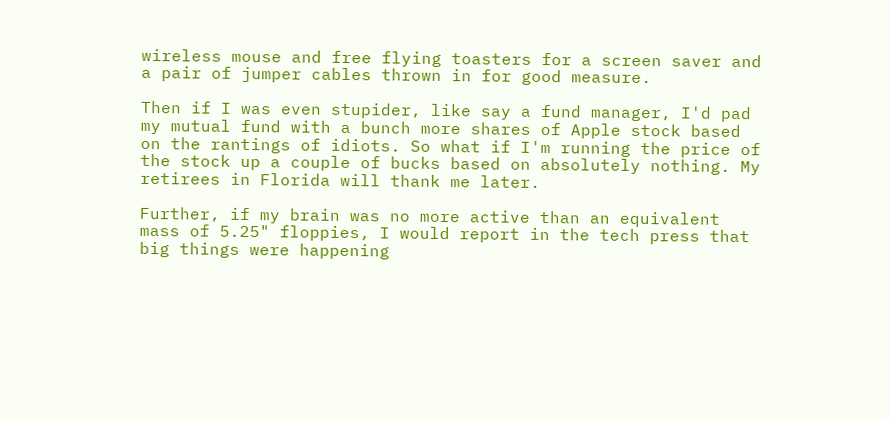wireless mouse and free flying toasters for a screen saver and a pair of jumper cables thrown in for good measure.

Then if I was even stupider, like say a fund manager, I'd pad my mutual fund with a bunch more shares of Apple stock based on the rantings of idiots. So what if I'm running the price of the stock up a couple of bucks based on absolutely nothing. My retirees in Florida will thank me later.

Further, if my brain was no more active than an equivalent mass of 5.25" floppies, I would report in the tech press that big things were happening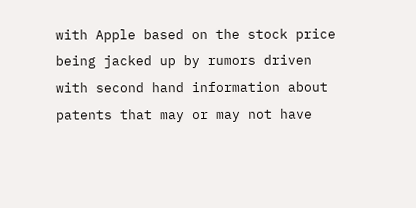with Apple based on the stock price being jacked up by rumors driven with second hand information about patents that may or may not have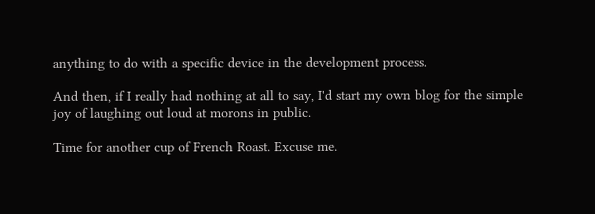anything to do with a specific device in the development process.

And then, if I really had nothing at all to say, I'd start my own blog for the simple joy of laughing out loud at morons in public.

Time for another cup of French Roast. Excuse me.